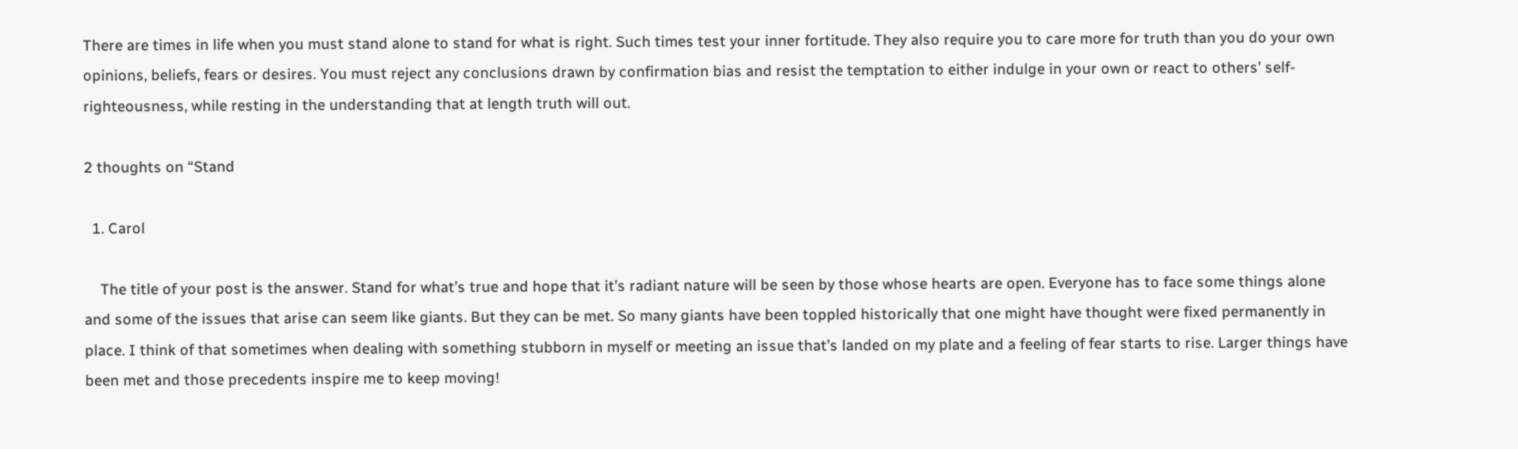There are times in life when you must stand alone to stand for what is right. Such times test your inner fortitude. They also require you to care more for truth than you do your own opinions, beliefs, fears or desires. You must reject any conclusions drawn by confirmation bias and resist the temptation to either indulge in your own or react to others’ self-righteousness, while resting in the understanding that at length truth will out.

2 thoughts on “Stand

  1. Carol

    The title of your post is the answer. Stand for what’s true and hope that it’s radiant nature will be seen by those whose hearts are open. Everyone has to face some things alone and some of the issues that arise can seem like giants. But they can be met. So many giants have been toppled historically that one might have thought were fixed permanently in place. I think of that sometimes when dealing with something stubborn in myself or meeting an issue that’s landed on my plate and a feeling of fear starts to rise. Larger things have been met and those precedents inspire me to keep moving!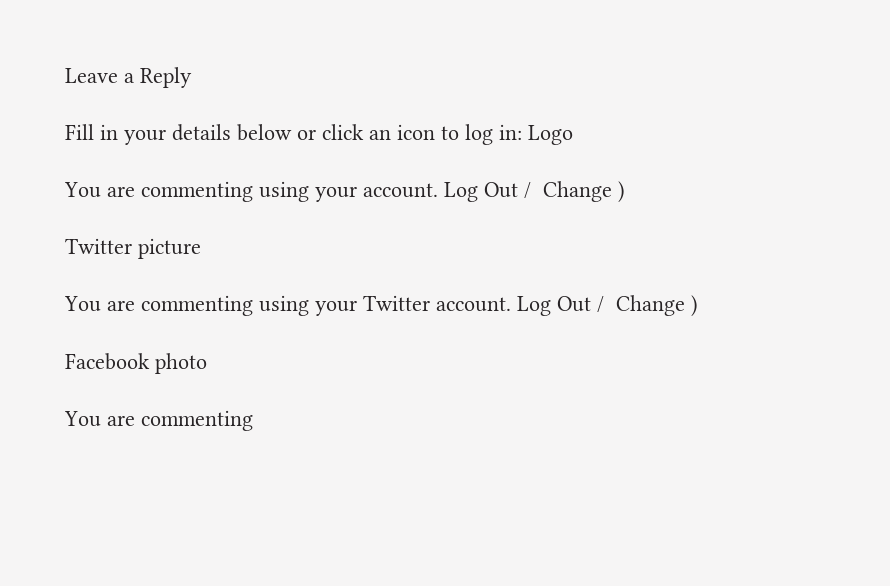Leave a Reply

Fill in your details below or click an icon to log in: Logo

You are commenting using your account. Log Out /  Change )

Twitter picture

You are commenting using your Twitter account. Log Out /  Change )

Facebook photo

You are commenting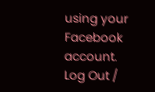using your Facebook account. Log Out /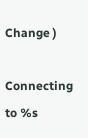Change )

Connecting to %s